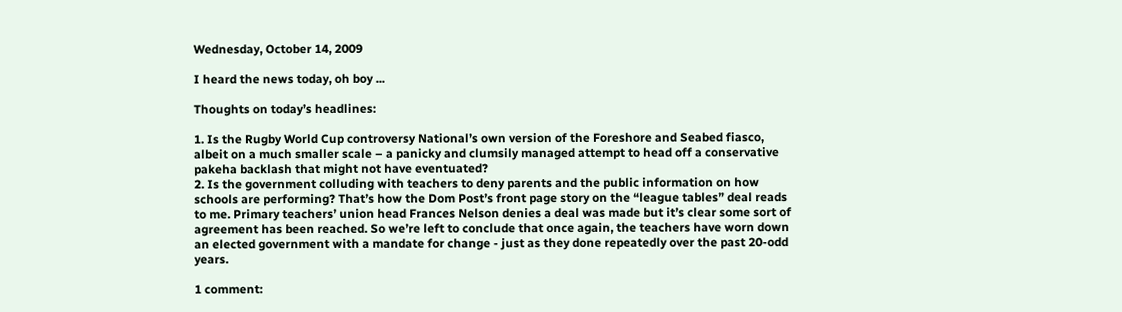Wednesday, October 14, 2009

I heard the news today, oh boy ...

Thoughts on today’s headlines:

1. Is the Rugby World Cup controversy National’s own version of the Foreshore and Seabed fiasco, albeit on a much smaller scale – a panicky and clumsily managed attempt to head off a conservative pakeha backlash that might not have eventuated?
2. Is the government colluding with teachers to deny parents and the public information on how schools are performing? That’s how the Dom Post’s front page story on the “league tables” deal reads to me. Primary teachers’ union head Frances Nelson denies a deal was made but it’s clear some sort of agreement has been reached. So we’re left to conclude that once again, the teachers have worn down an elected government with a mandate for change - just as they done repeatedly over the past 20-odd years.

1 comment: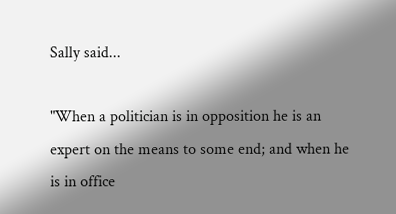Sally said...

"When a politician is in opposition he is an expert on the means to some end; and when he is in office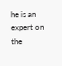he is an expert on the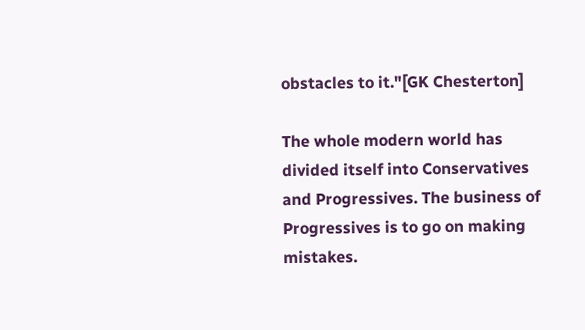obstacles to it."[GK Chesterton]

The whole modern world has divided itself into Conservatives and Progressives. The business of Progressives is to go on making mistakes.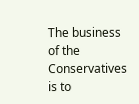The business of the Conservatives is to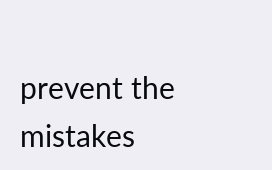prevent the mistakes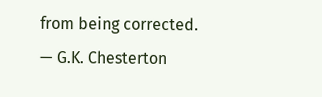from being corrected.
— G.K. Chesterton